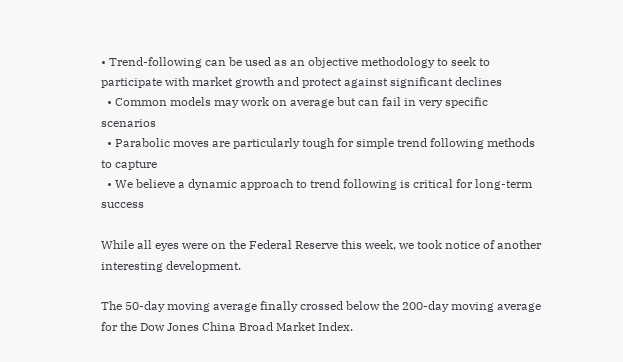• Trend-following can be used as an objective methodology to seek to participate with market growth and protect against significant declines
  • Common models may work on average but can fail in very specific scenarios
  • Parabolic moves are particularly tough for simple trend following methods to capture
  • We believe a dynamic approach to trend following is critical for long-term success

While all eyes were on the Federal Reserve this week, we took notice of another interesting development.

The 50-day moving average finally crossed below the 200-day moving average for the Dow Jones China Broad Market Index.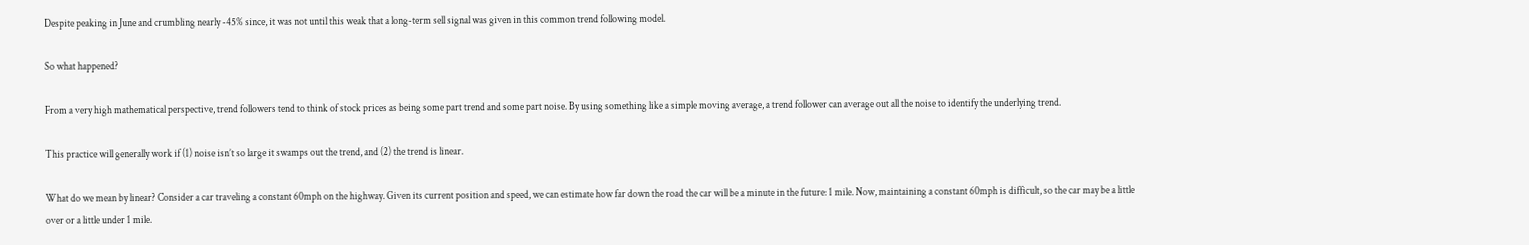Despite peaking in June and crumbling nearly -45% since, it was not until this weak that a long-term sell signal was given in this common trend following model.

So what happened?

From a very high mathematical perspective, trend followers tend to think of stock prices as being some part trend and some part noise. By using something like a simple moving average, a trend follower can average out all the noise to identify the underlying trend.

This practice will generally work if (1) noise isn’t so large it swamps out the trend, and (2) the trend is linear.

What do we mean by linear? Consider a car traveling a constant 60mph on the highway. Given its current position and speed, we can estimate how far down the road the car will be a minute in the future: 1 mile. Now, maintaining a constant 60mph is difficult, so the car may be a little over or a little under 1 mile.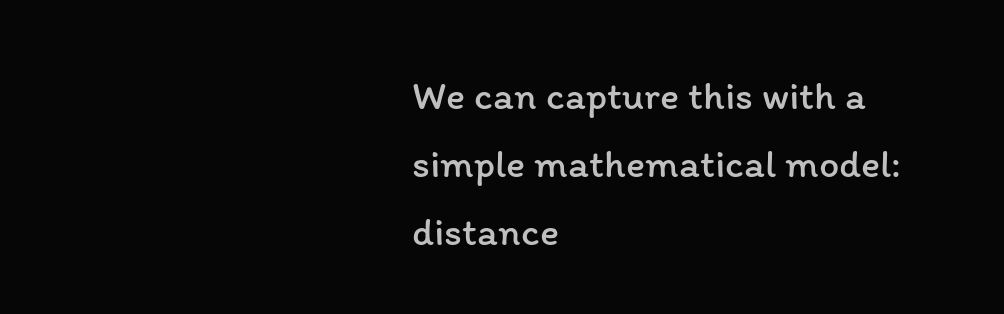We can capture this with a simple mathematical model: distance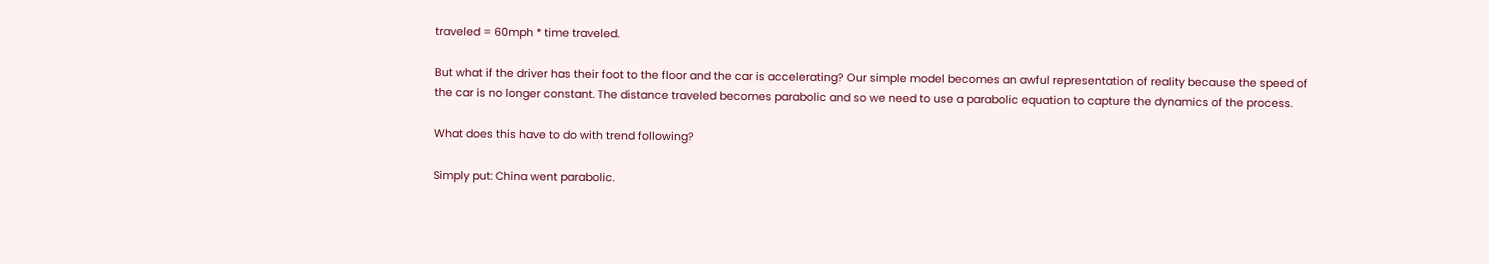traveled = 60mph * time traveled.

But what if the driver has their foot to the floor and the car is accelerating? Our simple model becomes an awful representation of reality because the speed of the car is no longer constant. The distance traveled becomes parabolic and so we need to use a parabolic equation to capture the dynamics of the process.

What does this have to do with trend following?

Simply put: China went parabolic.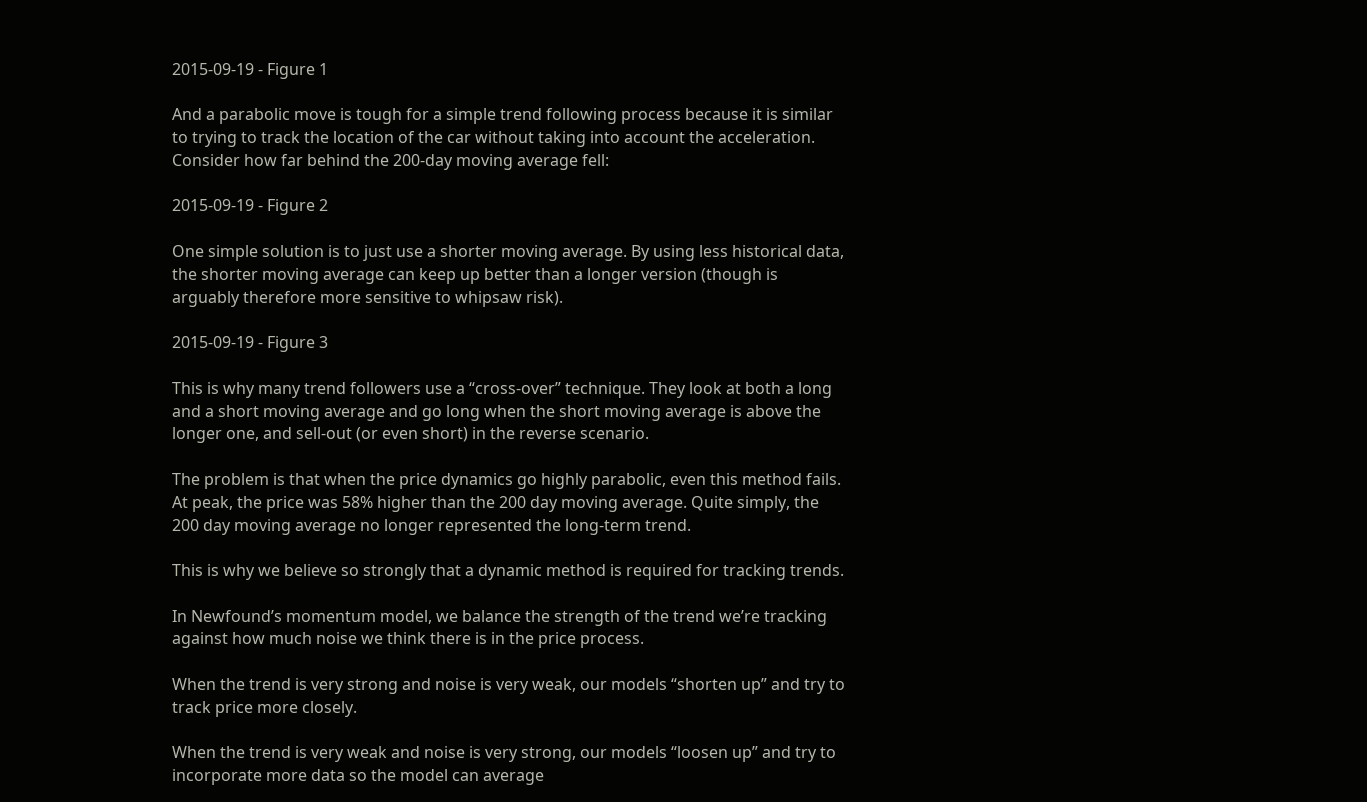2015-09-19 - Figure 1

And a parabolic move is tough for a simple trend following process because it is similar to trying to track the location of the car without taking into account the acceleration. Consider how far behind the 200-day moving average fell:

2015-09-19 - Figure 2

One simple solution is to just use a shorter moving average. By using less historical data, the shorter moving average can keep up better than a longer version (though is arguably therefore more sensitive to whipsaw risk).

2015-09-19 - Figure 3

This is why many trend followers use a “cross-over” technique. They look at both a long and a short moving average and go long when the short moving average is above the longer one, and sell-out (or even short) in the reverse scenario.

The problem is that when the price dynamics go highly parabolic, even this method fails. At peak, the price was 58% higher than the 200 day moving average. Quite simply, the 200 day moving average no longer represented the long-term trend.

This is why we believe so strongly that a dynamic method is required for tracking trends.

In Newfound’s momentum model, we balance the strength of the trend we’re tracking against how much noise we think there is in the price process.

When the trend is very strong and noise is very weak, our models “shorten up” and try to track price more closely.

When the trend is very weak and noise is very strong, our models “loosen up” and try to incorporate more data so the model can average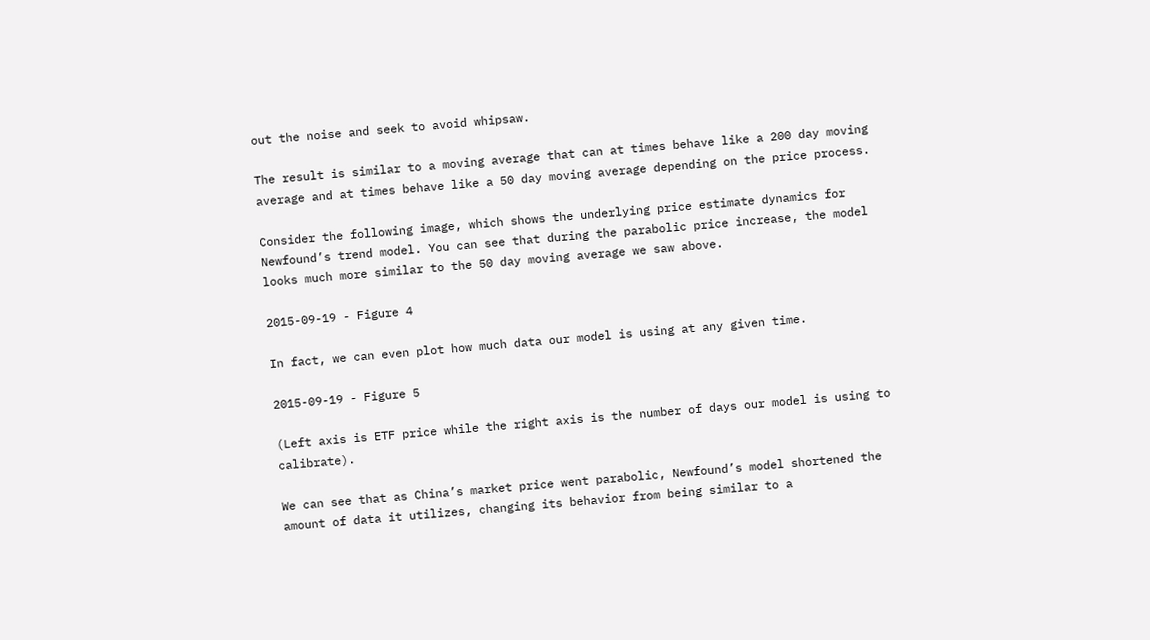out the noise and seek to avoid whipsaw.

The result is similar to a moving average that can at times behave like a 200 day moving average and at times behave like a 50 day moving average depending on the price process.

Consider the following image, which shows the underlying price estimate dynamics for Newfound’s trend model. You can see that during the parabolic price increase, the model looks much more similar to the 50 day moving average we saw above.

2015-09-19 - Figure 4

In fact, we can even plot how much data our model is using at any given time.

2015-09-19 - Figure 5

(Left axis is ETF price while the right axis is the number of days our model is using to calibrate).

We can see that as China’s market price went parabolic, Newfound’s model shortened the amount of data it utilizes, changing its behavior from being similar to a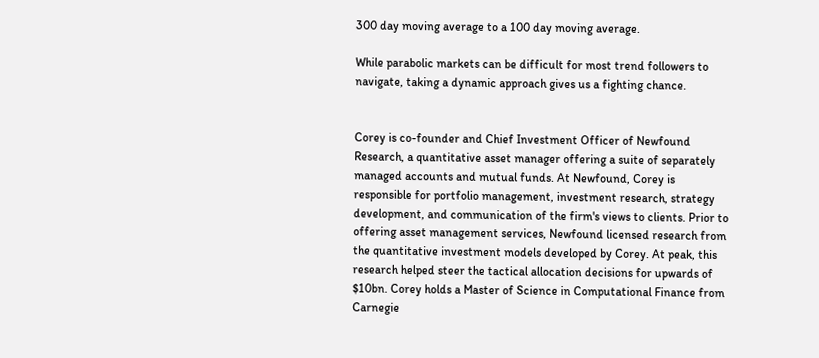300 day moving average to a 100 day moving average.

While parabolic markets can be difficult for most trend followers to navigate, taking a dynamic approach gives us a fighting chance.


Corey is co-founder and Chief Investment Officer of Newfound Research, a quantitative asset manager offering a suite of separately managed accounts and mutual funds. At Newfound, Corey is responsible for portfolio management, investment research, strategy development, and communication of the firm's views to clients. Prior to offering asset management services, Newfound licensed research from the quantitative investment models developed by Corey. At peak, this research helped steer the tactical allocation decisions for upwards of $10bn. Corey holds a Master of Science in Computational Finance from Carnegie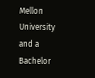Mellon University and a Bachelor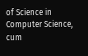of Science in Computer Science, cum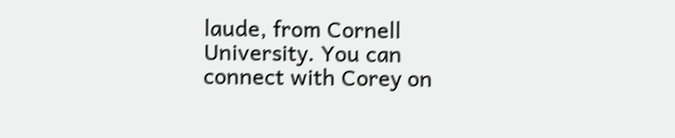laude, from Cornell University. You can connect with Corey on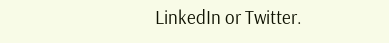LinkedIn or Twitter.